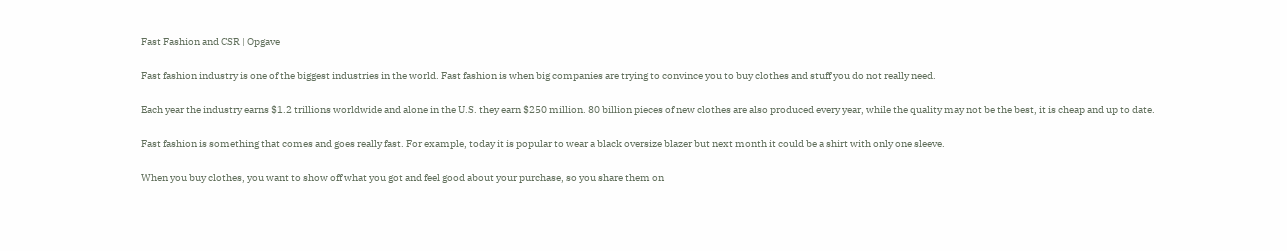Fast Fashion and CSR | Opgave

Fast fashion industry is one of the biggest industries in the world. Fast fashion is when big companies are trying to convince you to buy clothes and stuff you do not really need.

Each year the industry earns $1.2 trillions worldwide and alone in the U.S. they earn $250 million. 80 billion pieces of new clothes are also produced every year, while the quality may not be the best, it is cheap and up to date.

Fast fashion is something that comes and goes really fast. For example, today it is popular to wear a black oversize blazer but next month it could be a shirt with only one sleeve.

When you buy clothes, you want to show off what you got and feel good about your purchase, so you share them on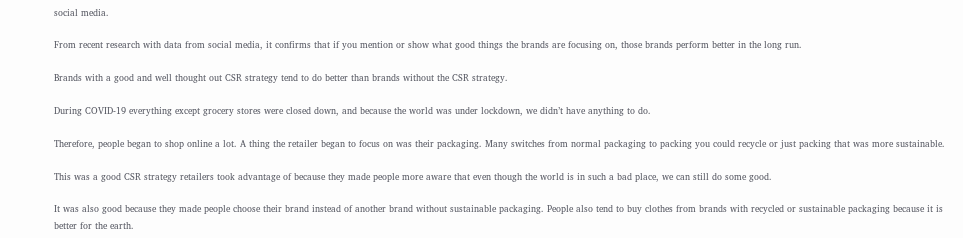social media.

From recent research with data from social media, it confirms that if you mention or show what good things the brands are focusing on, those brands perform better in the long run.

Brands with a good and well thought out CSR strategy tend to do better than brands without the CSR strategy.

During COVID-19 everything except grocery stores were closed down, and because the world was under lockdown, we didn’t have anything to do.

Therefore, people began to shop online a lot. A thing the retailer began to focus on was their packaging. Many switches from normal packaging to packing you could recycle or just packing that was more sustainable.

This was a good CSR strategy retailers took advantage of because they made people more aware that even though the world is in such a bad place, we can still do some good.

It was also good because they made people choose their brand instead of another brand without sustainable packaging. People also tend to buy clothes from brands with recycled or sustainable packaging because it is better for the earth.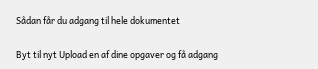Sådan får du adgang til hele dokumentet

Byt til nyt Upload en af dine opgaver og få adgang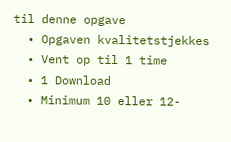til denne opgave
  • Opgaven kvalitetstjekkes
  • Vent op til 1 time
  • 1 Download
  • Minimum 10 eller 12-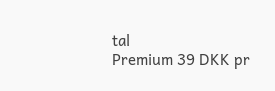tal
Premium 39 DKK pr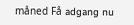måned Få adgang nu